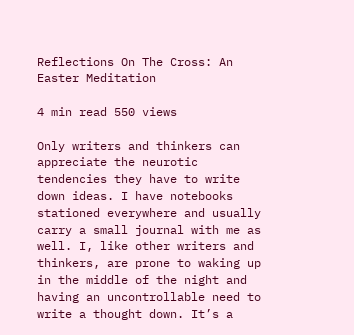Reflections On The Cross: An Easter Meditation

4 min read 550 views

Only writers and thinkers can appreciate the neurotic tendencies they have to write down ideas. I have notebooks stationed everywhere and usually carry a small journal with me as well. I, like other writers and thinkers, are prone to waking up in the middle of the night and having an uncontrollable need to write a thought down. It’s a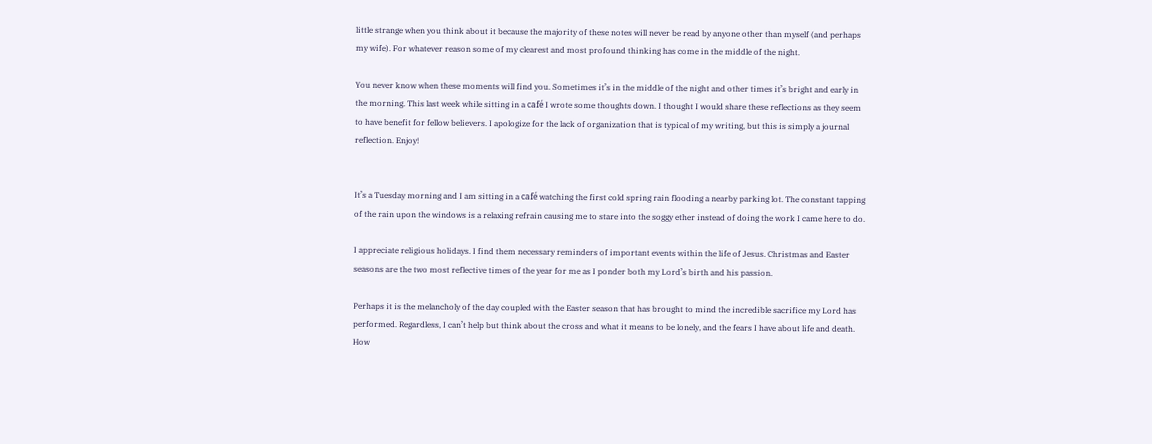little strange when you think about it because the majority of these notes will never be read by anyone other than myself (and perhaps my wife). For whatever reason some of my clearest and most profound thinking has come in the middle of the night.

You never know when these moments will find you. Sometimes it’s in the middle of the night and other times it’s bright and early in the morning. This last week while sitting in a café I wrote some thoughts down. I thought I would share these reflections as they seem to have benefit for fellow believers. I apologize for the lack of organization that is typical of my writing, but this is simply a journal reflection. Enjoy!


It’s a Tuesday morning and I am sitting in a café watching the first cold spring rain flooding a nearby parking lot. The constant tapping of the rain upon the windows is a relaxing refrain causing me to stare into the soggy ether instead of doing the work I came here to do.

I appreciate religious holidays. I find them necessary reminders of important events within the life of Jesus. Christmas and Easter seasons are the two most reflective times of the year for me as I ponder both my Lord’s birth and his passion.

Perhaps it is the melancholy of the day coupled with the Easter season that has brought to mind the incredible sacrifice my Lord has performed. Regardless, I can’t help but think about the cross and what it means to be lonely, and the fears I have about life and death. How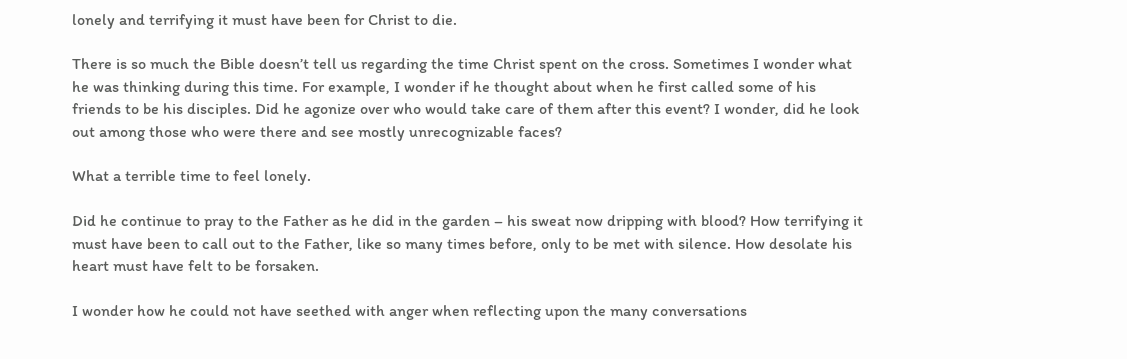lonely and terrifying it must have been for Christ to die.

There is so much the Bible doesn’t tell us regarding the time Christ spent on the cross. Sometimes I wonder what he was thinking during this time. For example, I wonder if he thought about when he first called some of his friends to be his disciples. Did he agonize over who would take care of them after this event? I wonder, did he look out among those who were there and see mostly unrecognizable faces?

What a terrible time to feel lonely.

Did he continue to pray to the Father as he did in the garden – his sweat now dripping with blood? How terrifying it must have been to call out to the Father, like so many times before, only to be met with silence. How desolate his heart must have felt to be forsaken.

I wonder how he could not have seethed with anger when reflecting upon the many conversations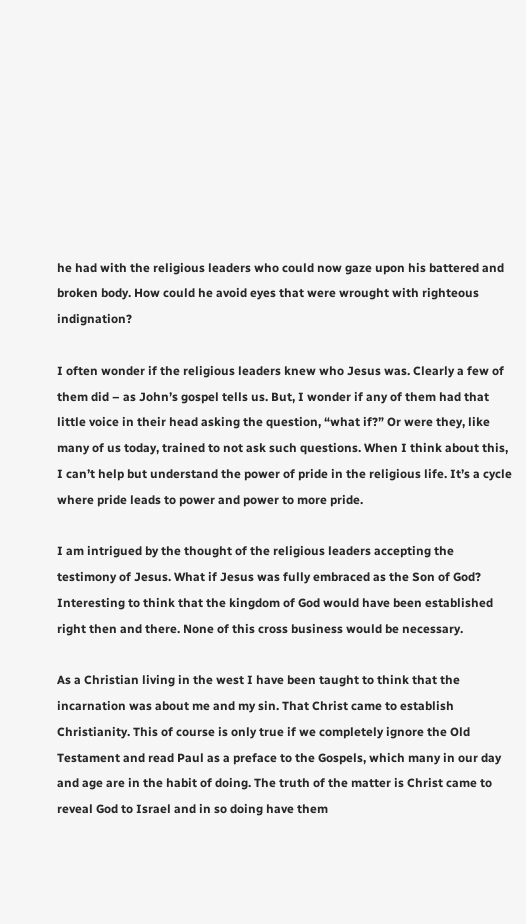he had with the religious leaders who could now gaze upon his battered and broken body. How could he avoid eyes that were wrought with righteous indignation?

I often wonder if the religious leaders knew who Jesus was. Clearly a few of them did – as John’s gospel tells us. But, I wonder if any of them had that little voice in their head asking the question, “what if?” Or were they, like many of us today, trained to not ask such questions. When I think about this, I can’t help but understand the power of pride in the religious life. It’s a cycle where pride leads to power and power to more pride.

I am intrigued by the thought of the religious leaders accepting the testimony of Jesus. What if Jesus was fully embraced as the Son of God? Interesting to think that the kingdom of God would have been established right then and there. None of this cross business would be necessary.

As a Christian living in the west I have been taught to think that the incarnation was about me and my sin. That Christ came to establish Christianity. This of course is only true if we completely ignore the Old Testament and read Paul as a preface to the Gospels, which many in our day and age are in the habit of doing. The truth of the matter is Christ came to reveal God to Israel and in so doing have them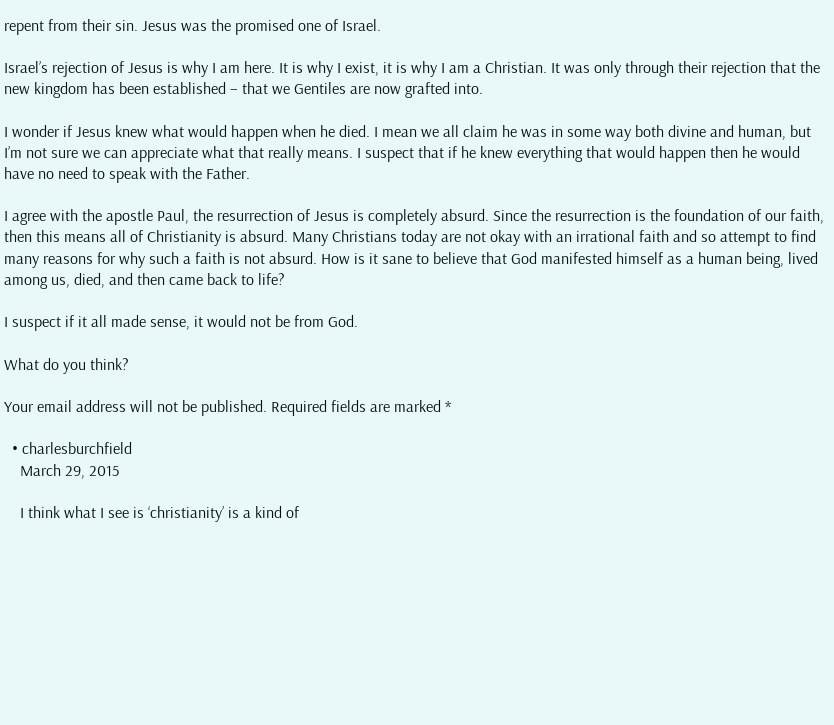repent from their sin. Jesus was the promised one of Israel.

Israel’s rejection of Jesus is why I am here. It is why I exist, it is why I am a Christian. It was only through their rejection that the new kingdom has been established – that we Gentiles are now grafted into.

I wonder if Jesus knew what would happen when he died. I mean we all claim he was in some way both divine and human, but I’m not sure we can appreciate what that really means. I suspect that if he knew everything that would happen then he would have no need to speak with the Father.

I agree with the apostle Paul, the resurrection of Jesus is completely absurd. Since the resurrection is the foundation of our faith, then this means all of Christianity is absurd. Many Christians today are not okay with an irrational faith and so attempt to find many reasons for why such a faith is not absurd. How is it sane to believe that God manifested himself as a human being, lived among us, died, and then came back to life?

I suspect if it all made sense, it would not be from God.

What do you think?

Your email address will not be published. Required fields are marked *

  • charlesburchfield
    March 29, 2015

    I think what I see is ‘christianity’ is a kind of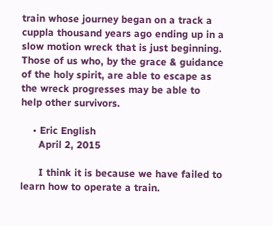train whose journey began on a track a cuppla thousand years ago ending up in a slow motion wreck that is just beginning. Those of us who, by the grace & guidance of the holy spirit, are able to escape as the wreck progresses may be able to help other survivors.

    • Eric English
      April 2, 2015

      I think it is because we have failed to learn how to operate a train.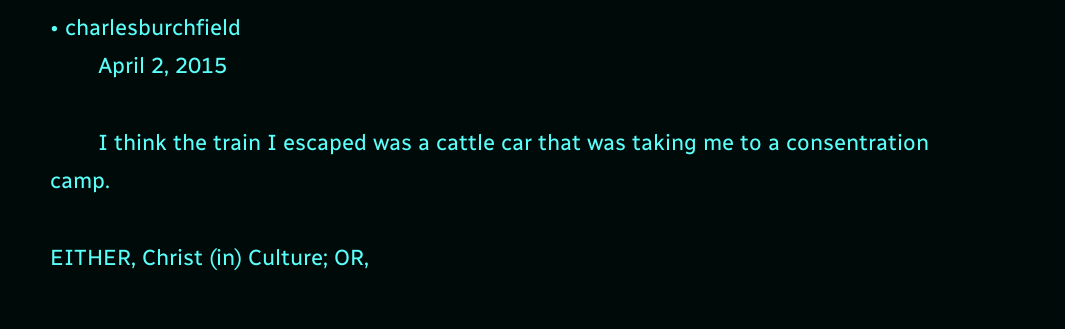• charlesburchfield
        April 2, 2015

        I think the train I escaped was a cattle car that was taking me to a consentration camp.

EITHER, Christ (in) Culture; OR,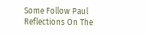Some Follow Paul
Reflections On The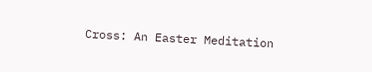Cross: An Easter Meditation